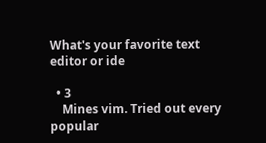What's your favorite text editor or ide

  • 3
    Mines vim. Tried out every popular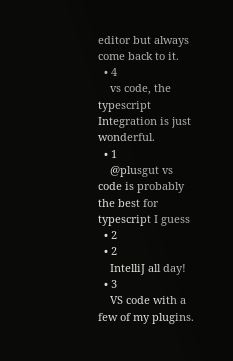editor but always come back to it.
  • 4
    vs code, the typescript Integration is just wonderful.
  • 1
    @plusgut vs code is probably the best for typescript I guess
  • 2
  • 2
    IntelliJ all day!
  • 3
    VS code with a few of my plugins.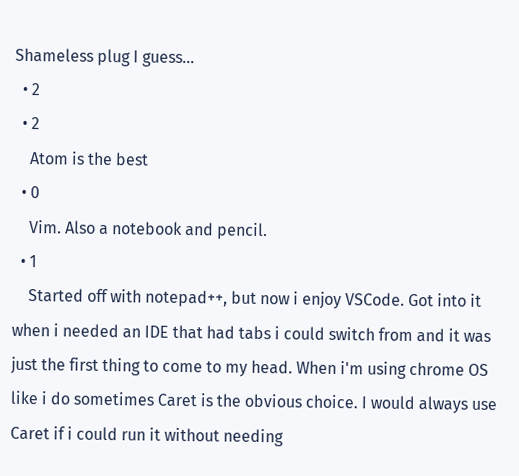Shameless plug I guess...
  • 2
  • 2
    Atom is the best
  • 0
    Vim. Also a notebook and pencil.
  • 1
    Started off with notepad++, but now i enjoy VSCode. Got into it when i needed an IDE that had tabs i could switch from and it was just the first thing to come to my head. When i'm using chrome OS like i do sometimes Caret is the obvious choice. I would always use Caret if i could run it without needing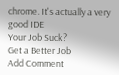chrome. It's actually a very good IDE
Your Job Suck?
Get a Better Job
Add Comment